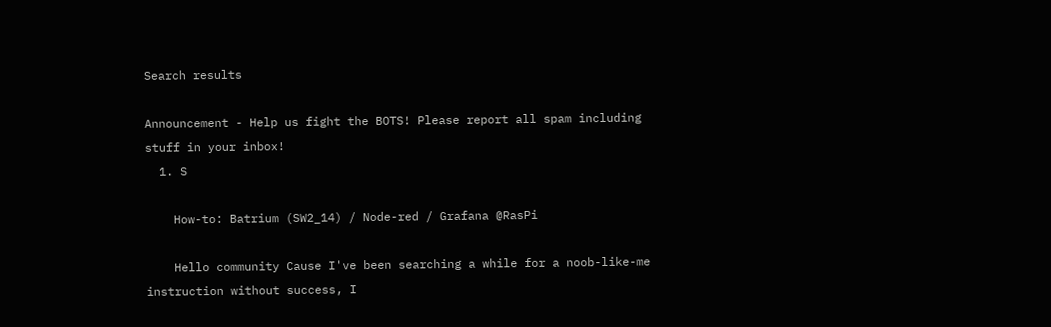Search results

Announcement - Help us fight the BOTS! Please report all spam including stuff in your inbox!
  1. S

    How-to: Batrium (SW2_14) / Node-red / Grafana @RasPi

    Hello community Cause I've been searching a while for a noob-like-me instruction without success, I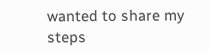wanted to share my steps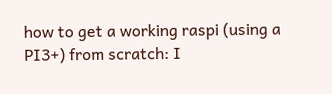how to get a working raspi (using a PI3+) from scratch: I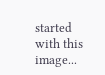started with this image...